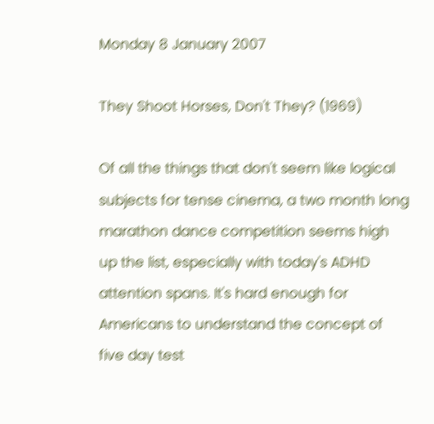Monday 8 January 2007

They Shoot Horses, Don't They? (1969)

Of all the things that don't seem like logical subjects for tense cinema, a two month long marathon dance competition seems high up the list, especially with today's ADHD attention spans. It's hard enough for Americans to understand the concept of five day test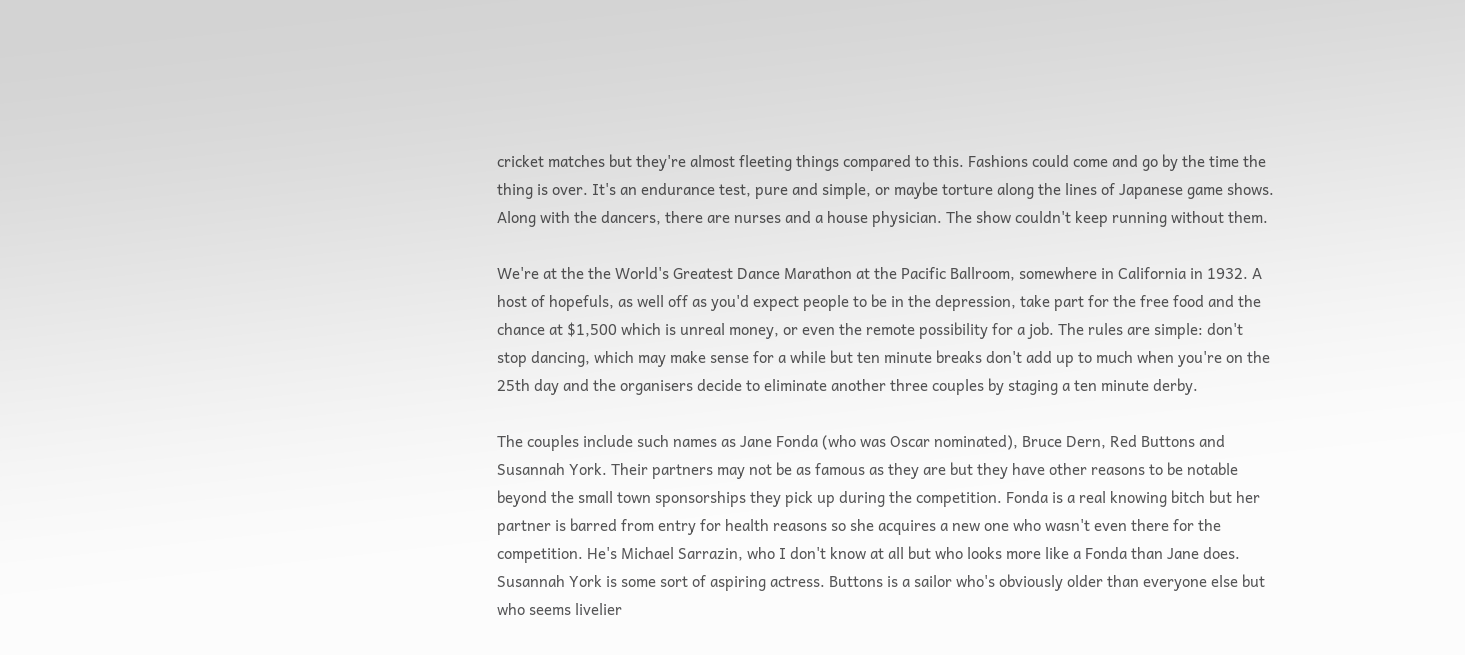cricket matches but they're almost fleeting things compared to this. Fashions could come and go by the time the thing is over. It's an endurance test, pure and simple, or maybe torture along the lines of Japanese game shows. Along with the dancers, there are nurses and a house physician. The show couldn't keep running without them.

We're at the the World's Greatest Dance Marathon at the Pacific Ballroom, somewhere in California in 1932. A host of hopefuls, as well off as you'd expect people to be in the depression, take part for the free food and the chance at $1,500 which is unreal money, or even the remote possibility for a job. The rules are simple: don't stop dancing, which may make sense for a while but ten minute breaks don't add up to much when you're on the 25th day and the organisers decide to eliminate another three couples by staging a ten minute derby.

The couples include such names as Jane Fonda (who was Oscar nominated), Bruce Dern, Red Buttons and Susannah York. Their partners may not be as famous as they are but they have other reasons to be notable beyond the small town sponsorships they pick up during the competition. Fonda is a real knowing bitch but her partner is barred from entry for health reasons so she acquires a new one who wasn't even there for the competition. He's Michael Sarrazin, who I don't know at all but who looks more like a Fonda than Jane does. Susannah York is some sort of aspiring actress. Buttons is a sailor who's obviously older than everyone else but who seems livelier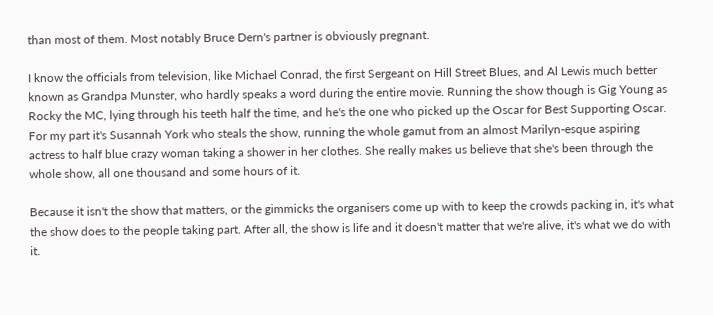than most of them. Most notably Bruce Dern's partner is obviously pregnant.

I know the officials from television, like Michael Conrad, the first Sergeant on Hill Street Blues, and Al Lewis much better known as Grandpa Munster, who hardly speaks a word during the entire movie. Running the show though is Gig Young as Rocky the MC, lying through his teeth half the time, and he's the one who picked up the Oscar for Best Supporting Oscar. For my part it's Susannah York who steals the show, running the whole gamut from an almost Marilyn-esque aspiring actress to half blue crazy woman taking a shower in her clothes. She really makes us believe that she's been through the whole show, all one thousand and some hours of it.

Because it isn't the show that matters, or the gimmicks the organisers come up with to keep the crowds packing in, it's what the show does to the people taking part. After all, the show is life and it doesn't matter that we're alive, it's what we do with it.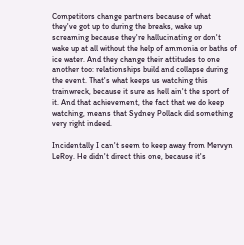Competitors change partners because of what they've got up to during the breaks, wake up screaming because they're hallucinating or don't wake up at all without the help of ammonia or baths of ice water. And they change their attitudes to one another too: relationships build and collapse during the event. That's what keeps us watching this trainwreck, because it sure as hell ain't the sport of it. And that achievement, the fact that we do keep watching, means that Sydney Pollack did something very right indeed.

Incidentally I can't seem to keep away from Mervyn LeRoy. He didn't direct this one, because it's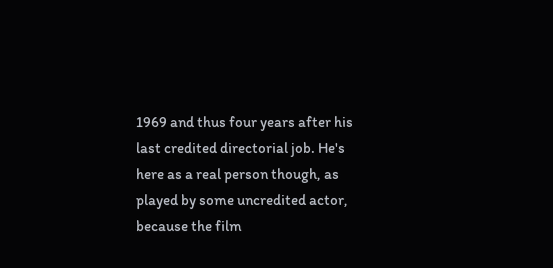1969 and thus four years after his last credited directorial job. He's here as a real person though, as played by some uncredited actor, because the film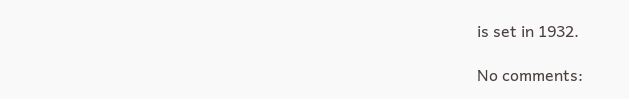is set in 1932.

No comments: